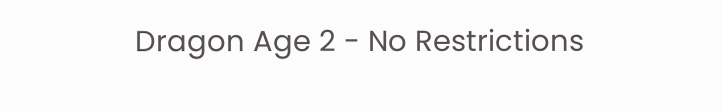Dragon Age 2 - No Restrictions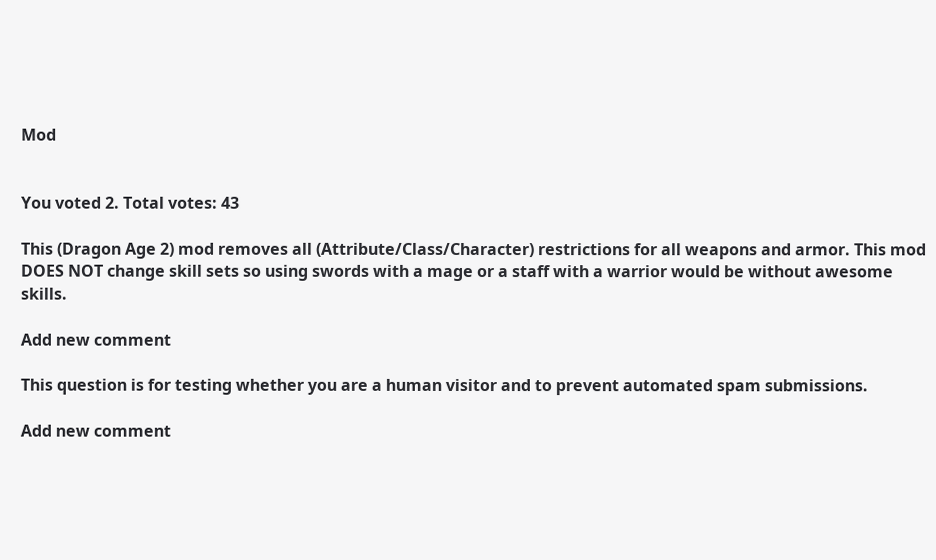Mod


You voted 2. Total votes: 43

This (Dragon Age 2) mod removes all (Attribute/Class/Character) restrictions for all weapons and armor. This mod DOES NOT change skill sets so using swords with a mage or a staff with a warrior would be without awesome skills.

Add new comment

This question is for testing whether you are a human visitor and to prevent automated spam submissions.

Add new comment